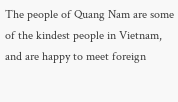The people of Quang Nam are some of the kindest people in Vietnam, and are happy to meet foreign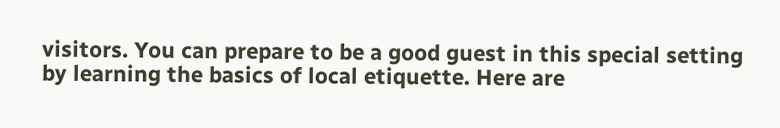visitors. You can prepare to be a good guest in this special setting by learning the basics of local etiquette. Here are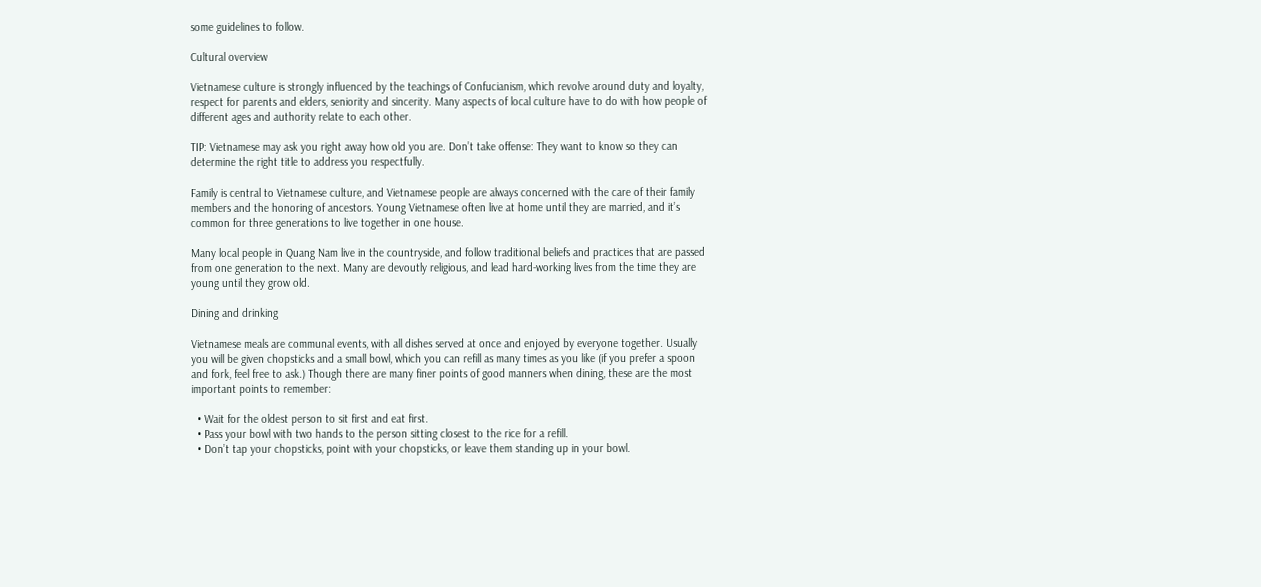some guidelines to follow.

Cultural overview

Vietnamese culture is strongly influenced by the teachings of Confucianism, which revolve around duty and loyalty, respect for parents and elders, seniority and sincerity. Many aspects of local culture have to do with how people of different ages and authority relate to each other.

TIP: Vietnamese may ask you right away how old you are. Don’t take offense: They want to know so they can determine the right title to address you respectfully.

Family is central to Vietnamese culture, and Vietnamese people are always concerned with the care of their family members and the honoring of ancestors. Young Vietnamese often live at home until they are married, and it’s common for three generations to live together in one house.

Many local people in Quang Nam live in the countryside, and follow traditional beliefs and practices that are passed from one generation to the next. Many are devoutly religious, and lead hard-working lives from the time they are young until they grow old.

Dining and drinking

Vietnamese meals are communal events, with all dishes served at once and enjoyed by everyone together. Usually you will be given chopsticks and a small bowl, which you can refill as many times as you like (if you prefer a spoon and fork, feel free to ask.) Though there are many finer points of good manners when dining, these are the most important points to remember:

  • Wait for the oldest person to sit first and eat first.
  • Pass your bowl with two hands to the person sitting closest to the rice for a refill.
  • Don’t tap your chopsticks, point with your chopsticks, or leave them standing up in your bowl.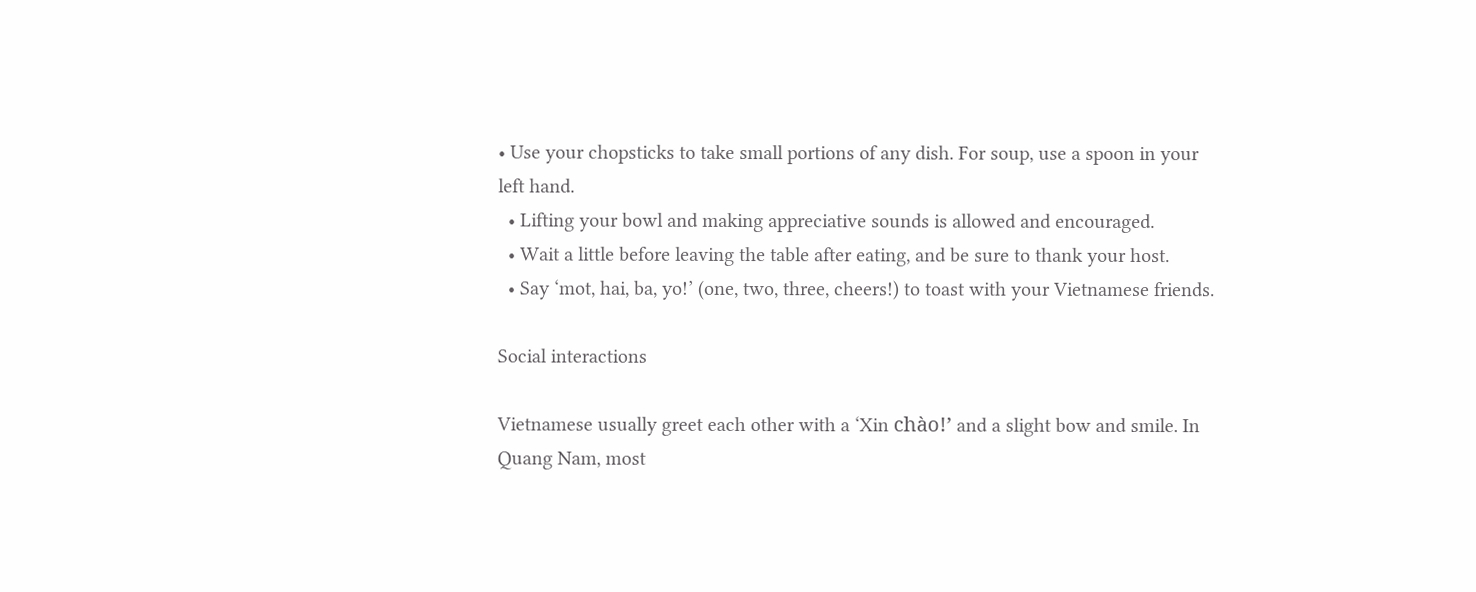• Use your chopsticks to take small portions of any dish. For soup, use a spoon in your left hand.
  • Lifting your bowl and making appreciative sounds is allowed and encouraged.
  • Wait a little before leaving the table after eating, and be sure to thank your host.
  • Say ‘mot, hai, ba, yo!’ (one, two, three, cheers!) to toast with your Vietnamese friends.

Social interactions

Vietnamese usually greet each other with a ‘Xin chào!’ and a slight bow and smile. In Quang Nam, most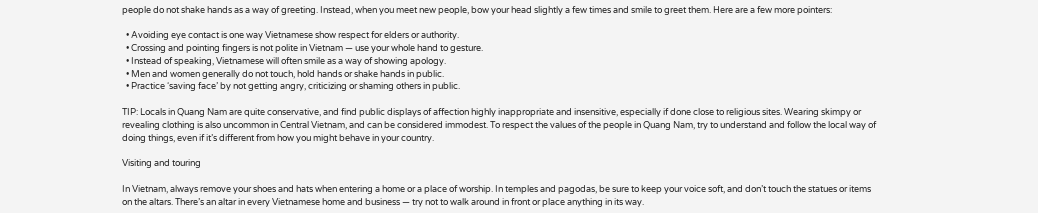people do not shake hands as a way of greeting. Instead, when you meet new people, bow your head slightly a few times and smile to greet them. Here are a few more pointers:

  • Avoiding eye contact is one way Vietnamese show respect for elders or authority.
  • Crossing and pointing fingers is not polite in Vietnam — use your whole hand to gesture.
  • Instead of speaking, Vietnamese will often smile as a way of showing apology.
  • Men and women generally do not touch, hold hands or shake hands in public.
  • Practice ‘saving face’ by not getting angry, criticizing or shaming others in public.

TIP: Locals in Quang Nam are quite conservative, and find public displays of affection highly inappropriate and insensitive, especially if done close to religious sites. Wearing skimpy or revealing clothing is also uncommon in Central Vietnam, and can be considered immodest. To respect the values of the people in Quang Nam, try to understand and follow the local way of doing things, even if it’s different from how you might behave in your country.

Visiting and touring

In Vietnam, always remove your shoes and hats when entering a home or a place of worship. In temples and pagodas, be sure to keep your voice soft, and don’t touch the statues or items on the altars. There’s an altar in every Vietnamese home and business — try not to walk around in front or place anything in its way.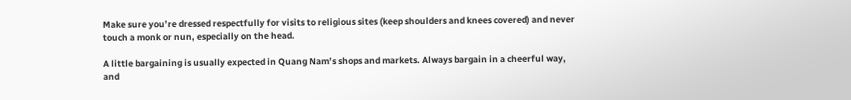Make sure you’re dressed respectfully for visits to religious sites (keep shoulders and knees covered) and never touch a monk or nun, especially on the head.

A little bargaining is usually expected in Quang Nam’s shops and markets. Always bargain in a cheerful way, and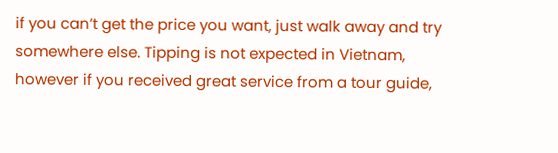if you can’t get the price you want, just walk away and try somewhere else. Tipping is not expected in Vietnam, however if you received great service from a tour guide,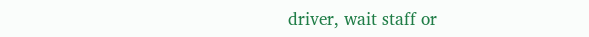driver, wait staff or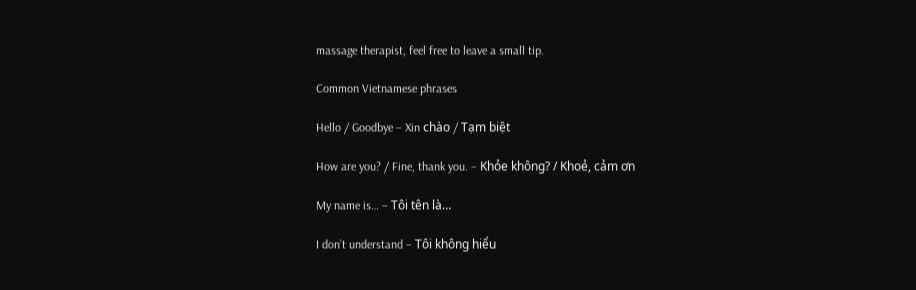massage therapist, feel free to leave a small tip.

Common Vietnamese phrases

Hello / Goodbye – Xin chào / Tạm biệt

How are you? / Fine, thank you. – Khỏe không? / Khoẻ, cảm ơn

My name is… – Tôi tên là…

I don’t understand – Tôi không hiểu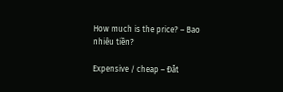How much is the price? – Bao nhiêu tiền?

Expensive / cheap – Đắt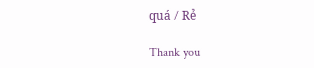quá / Rẻ

Thank you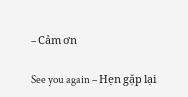– Cảm ơn

See you again – Hẹn gặp lại